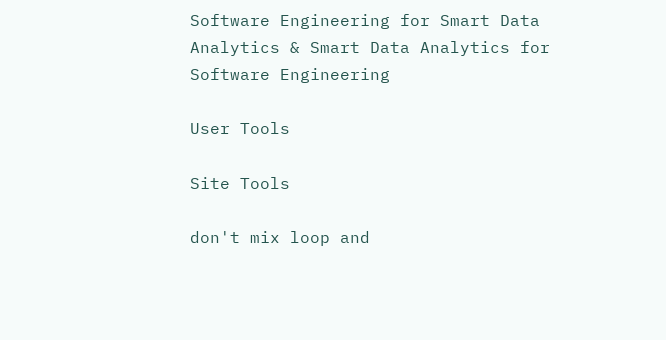Software Engineering for Smart Data Analytics & Smart Data Analytics for Software Engineering

User Tools

Site Tools

don't mix loop and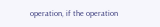operation, if the operation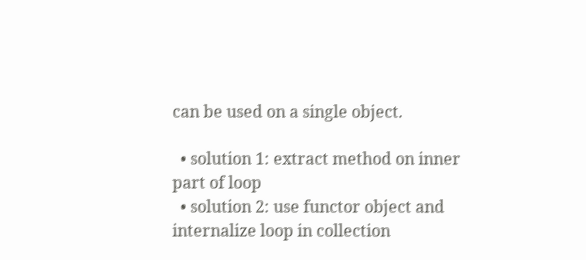can be used on a single object.

  • solution 1: extract method on inner part of loop
  • solution 2: use functor object and internalize loop in collection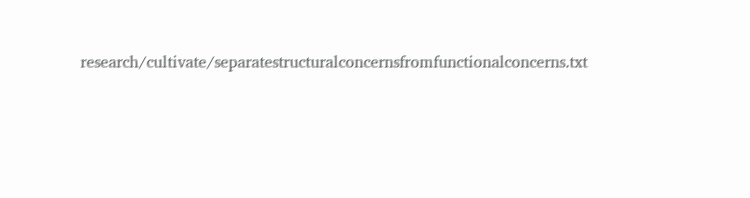research/cultivate/separatestructuralconcernsfromfunctionalconcerns.txt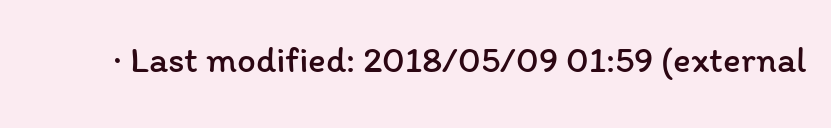· Last modified: 2018/05/09 01:59 (external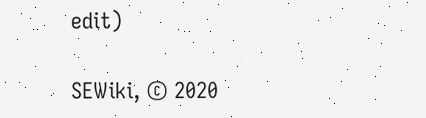edit)

SEWiki, © 2020